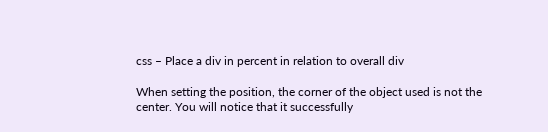css – Place a div in percent in relation to overall div

When setting the position, the corner of the object used is not the center. You will notice that it successfully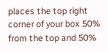places the top right corner of your box 50% from the top and 50%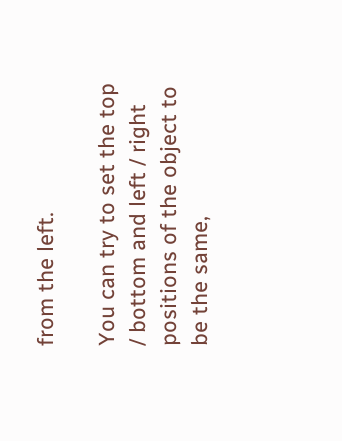from the left.

You can try to set the top / bottom and left / right positions of the object to be the same,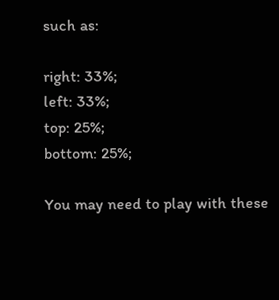such as:

right: 33%;
left: 33%;
top: 25%;
bottom: 25%;

You may need to play with these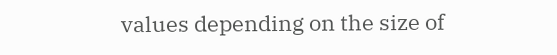values depending on the size of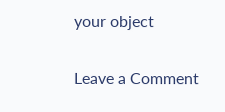your object

Leave a Comment